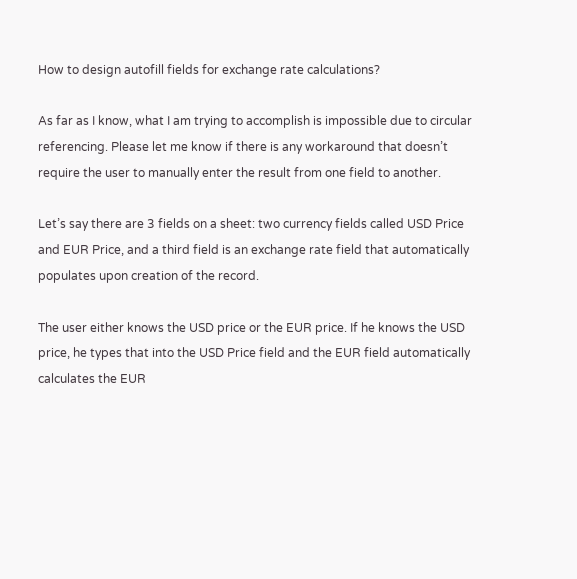How to design autofill fields for exchange rate calculations?

As far as I know, what I am trying to accomplish is impossible due to circular referencing. Please let me know if there is any workaround that doesn’t require the user to manually enter the result from one field to another.

Let’s say there are 3 fields on a sheet: two currency fields called USD Price and EUR Price, and a third field is an exchange rate field that automatically populates upon creation of the record.

The user either knows the USD price or the EUR price. If he knows the USD price, he types that into the USD Price field and the EUR field automatically calculates the EUR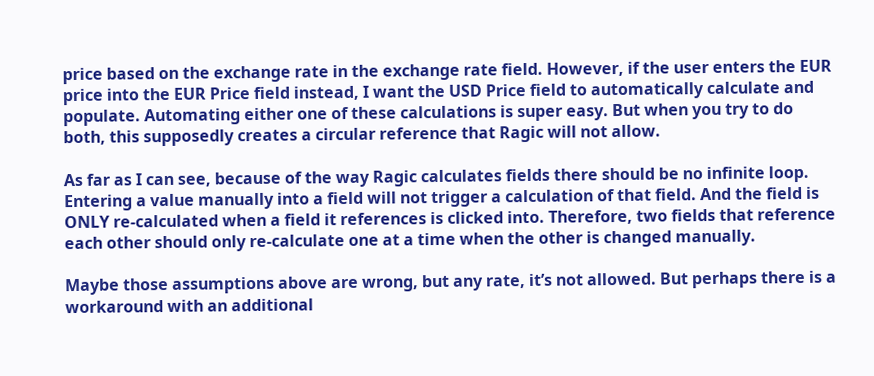price based on the exchange rate in the exchange rate field. However, if the user enters the EUR price into the EUR Price field instead, I want the USD Price field to automatically calculate and populate. Automating either one of these calculations is super easy. But when you try to do both, this supposedly creates a circular reference that Ragic will not allow.

As far as I can see, because of the way Ragic calculates fields there should be no infinite loop. Entering a value manually into a field will not trigger a calculation of that field. And the field is ONLY re-calculated when a field it references is clicked into. Therefore, two fields that reference each other should only re-calculate one at a time when the other is changed manually.

Maybe those assumptions above are wrong, but any rate, it’s not allowed. But perhaps there is a workaround with an additional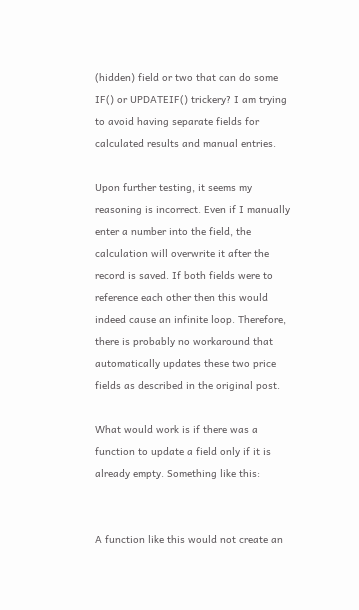(hidden) field or two that can do some IF() or UPDATEIF() trickery? I am trying to avoid having separate fields for calculated results and manual entries.

Upon further testing, it seems my reasoning is incorrect. Even if I manually enter a number into the field, the calculation will overwrite it after the record is saved. If both fields were to reference each other then this would indeed cause an infinite loop. Therefore, there is probably no workaround that automatically updates these two price fields as described in the original post.

What would work is if there was a function to update a field only if it is already empty. Something like this:


A function like this would not create an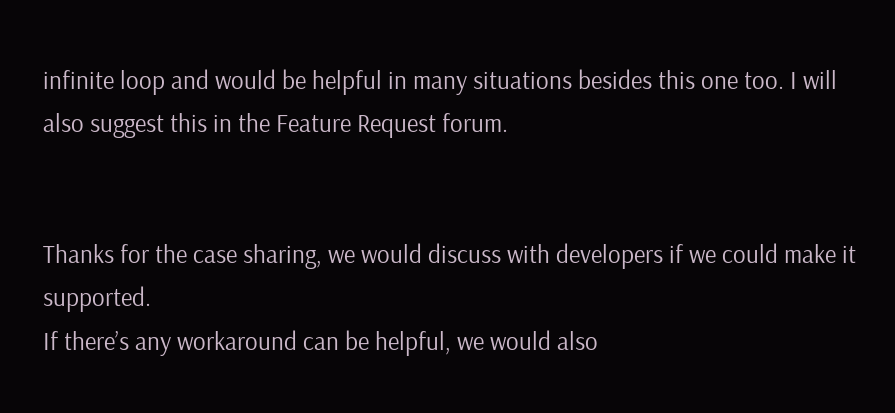infinite loop and would be helpful in many situations besides this one too. I will also suggest this in the Feature Request forum.


Thanks for the case sharing, we would discuss with developers if we could make it supported.
If there’s any workaround can be helpful, we would also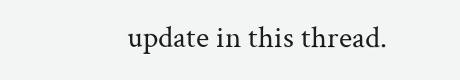update in this thread.